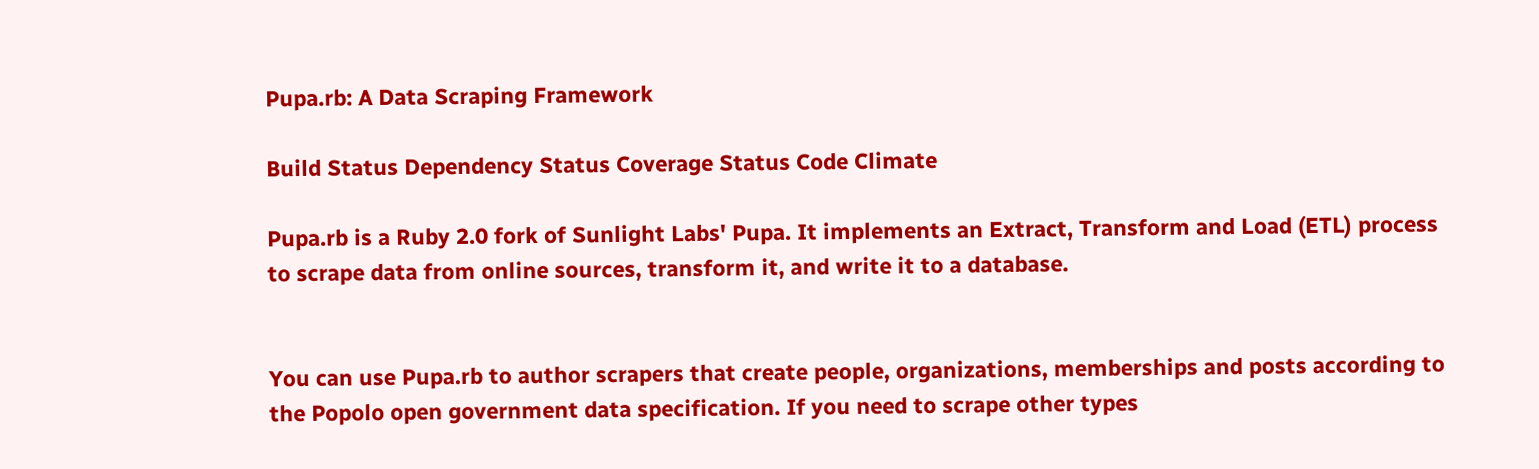Pupa.rb: A Data Scraping Framework

Build Status Dependency Status Coverage Status Code Climate

Pupa.rb is a Ruby 2.0 fork of Sunlight Labs' Pupa. It implements an Extract, Transform and Load (ETL) process to scrape data from online sources, transform it, and write it to a database.


You can use Pupa.rb to author scrapers that create people, organizations, memberships and posts according to the Popolo open government data specification. If you need to scrape other types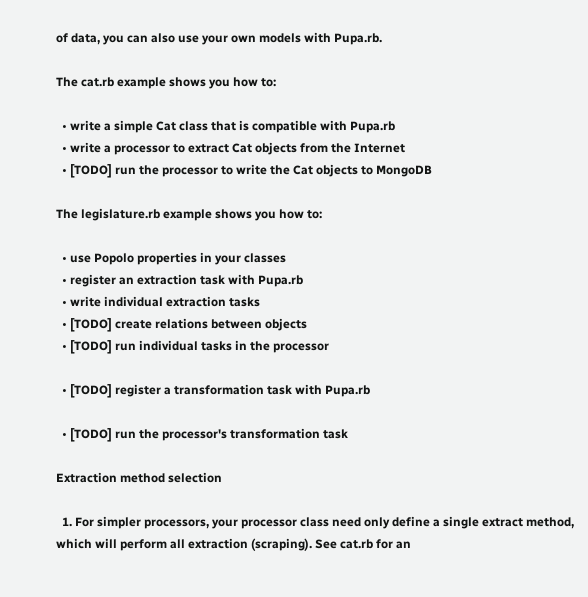of data, you can also use your own models with Pupa.rb.

The cat.rb example shows you how to:

  • write a simple Cat class that is compatible with Pupa.rb
  • write a processor to extract Cat objects from the Internet
  • [TODO] run the processor to write the Cat objects to MongoDB

The legislature.rb example shows you how to:

  • use Popolo properties in your classes
  • register an extraction task with Pupa.rb
  • write individual extraction tasks
  • [TODO] create relations between objects
  • [TODO] run individual tasks in the processor

  • [TODO] register a transformation task with Pupa.rb

  • [TODO] run the processor's transformation task

Extraction method selection

  1. For simpler processors, your processor class need only define a single extract method, which will perform all extraction (scraping). See cat.rb for an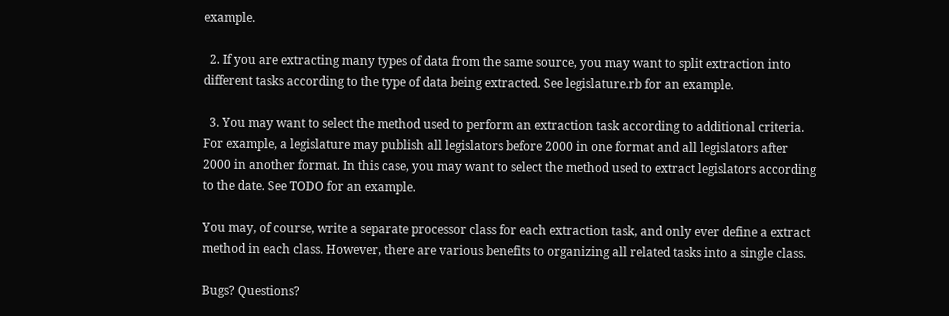example.

  2. If you are extracting many types of data from the same source, you may want to split extraction into different tasks according to the type of data being extracted. See legislature.rb for an example.

  3. You may want to select the method used to perform an extraction task according to additional criteria. For example, a legislature may publish all legislators before 2000 in one format and all legislators after 2000 in another format. In this case, you may want to select the method used to extract legislators according to the date. See TODO for an example.

You may, of course, write a separate processor class for each extraction task, and only ever define a extract method in each class. However, there are various benefits to organizing all related tasks into a single class.

Bugs? Questions?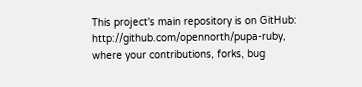This project's main repository is on GitHub: http://github.com/opennorth/pupa-ruby, where your contributions, forks, bug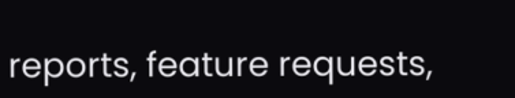reports, feature requests,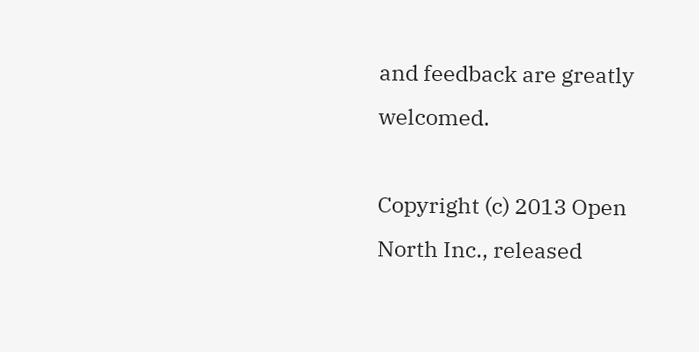and feedback are greatly welcomed.

Copyright (c) 2013 Open North Inc., released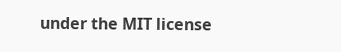under the MIT license